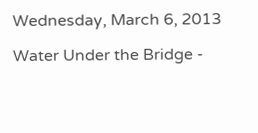Wednesday, March 6, 2013

Water Under the Bridge -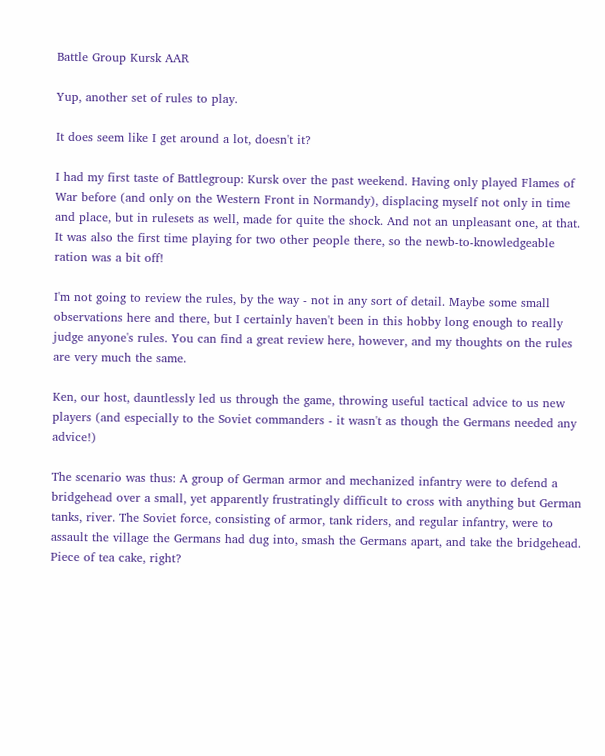Battle Group Kursk AAR

Yup, another set of rules to play.

It does seem like I get around a lot, doesn't it?

I had my first taste of Battlegroup: Kursk over the past weekend. Having only played Flames of War before (and only on the Western Front in Normandy), displacing myself not only in time and place, but in rulesets as well, made for quite the shock. And not an unpleasant one, at that. It was also the first time playing for two other people there, so the newb-to-knowledgeable ration was a bit off!

I'm not going to review the rules, by the way - not in any sort of detail. Maybe some small observations here and there, but I certainly haven't been in this hobby long enough to really judge anyone's rules. You can find a great review here, however, and my thoughts on the rules are very much the same.

Ken, our host, dauntlessly led us through the game, throwing useful tactical advice to us new players (and especially to the Soviet commanders - it wasn't as though the Germans needed any advice!)

The scenario was thus: A group of German armor and mechanized infantry were to defend a bridgehead over a small, yet apparently frustratingly difficult to cross with anything but German tanks, river. The Soviet force, consisting of armor, tank riders, and regular infantry, were to assault the village the Germans had dug into, smash the Germans apart, and take the bridgehead. Piece of tea cake, right?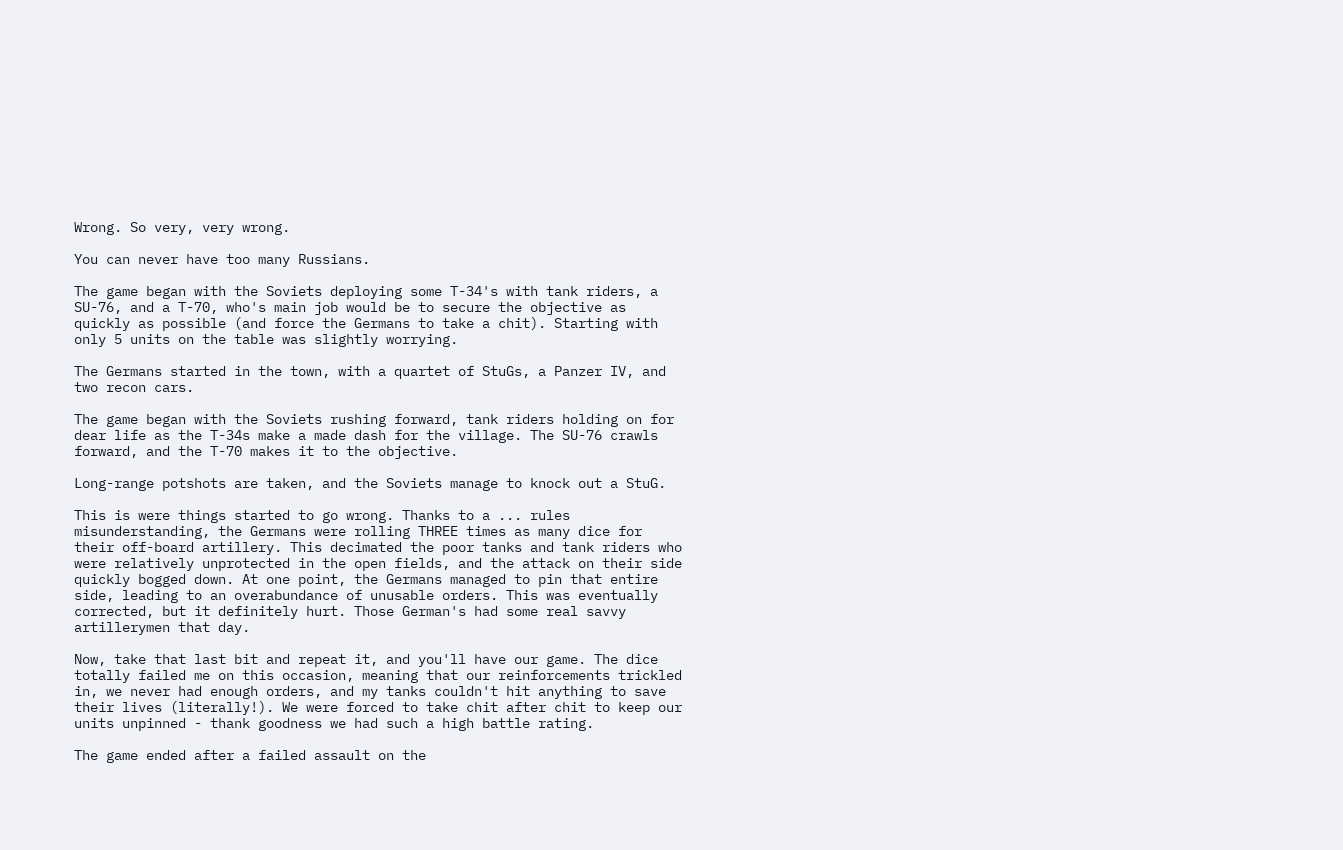Wrong. So very, very wrong.

You can never have too many Russians.

The game began with the Soviets deploying some T-34's with tank riders, a SU-76, and a T-70, who's main job would be to secure the objective as quickly as possible (and force the Germans to take a chit). Starting with only 5 units on the table was slightly worrying.

The Germans started in the town, with a quartet of StuGs, a Panzer IV, and two recon cars.

The game began with the Soviets rushing forward, tank riders holding on for dear life as the T-34s make a made dash for the village. The SU-76 crawls forward, and the T-70 makes it to the objective.

Long-range potshots are taken, and the Soviets manage to knock out a StuG.

This is were things started to go wrong. Thanks to a ... rules misunderstanding, the Germans were rolling THREE times as many dice for their off-board artillery. This decimated the poor tanks and tank riders who were relatively unprotected in the open fields, and the attack on their side quickly bogged down. At one point, the Germans managed to pin that entire side, leading to an overabundance of unusable orders. This was eventually corrected, but it definitely hurt. Those German's had some real savvy artillerymen that day.

Now, take that last bit and repeat it, and you'll have our game. The dice totally failed me on this occasion, meaning that our reinforcements trickled in, we never had enough orders, and my tanks couldn't hit anything to save their lives (literally!). We were forced to take chit after chit to keep our units unpinned - thank goodness we had such a high battle rating.

The game ended after a failed assault on the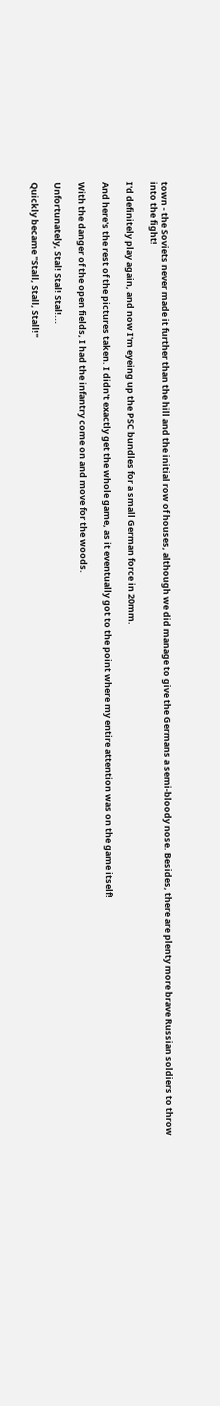town - the Soviets never made it further than the hill and the initial row of houses, although we did manage to give the Germans a semi-bloody nose. Besides, there are plenty more brave Russian soldiers to throw into the fight!

I'd definitely play again, and now I'm eyeing up the PSC bundles for a small German force in 20mm.

And here's the rest of the pictures taken. I didn't exactly get the whole game, as it eventually got to the point where my entire attention was on the game itself!

With the danger of the open fields, I had the infantry come on and move for the woods.

Unfortunately, Stal! Stal! Stal!...

Quickly became "Stall, Stall, Stall!"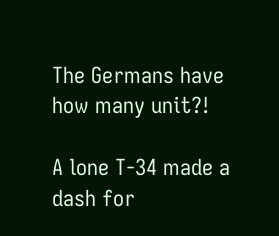The Germans have how many unit?!

A lone T-34 made a dash for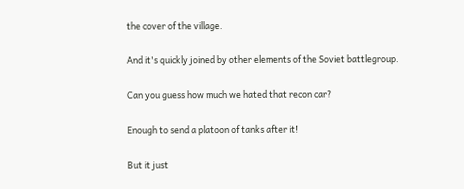the cover of the village.

And it's quickly joined by other elements of the Soviet battlegroup.

Can you guess how much we hated that recon car?

Enough to send a platoon of tanks after it!

But it just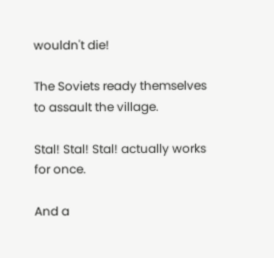wouldn't die!

The Soviets ready themselves to assault the village.

Stal! Stal! Stal! actually works for once.

And a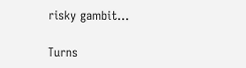risky gambit...

Turns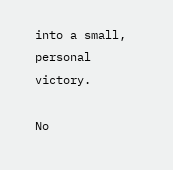into a small, personal victory.

No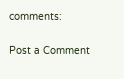comments:

Post a Comment